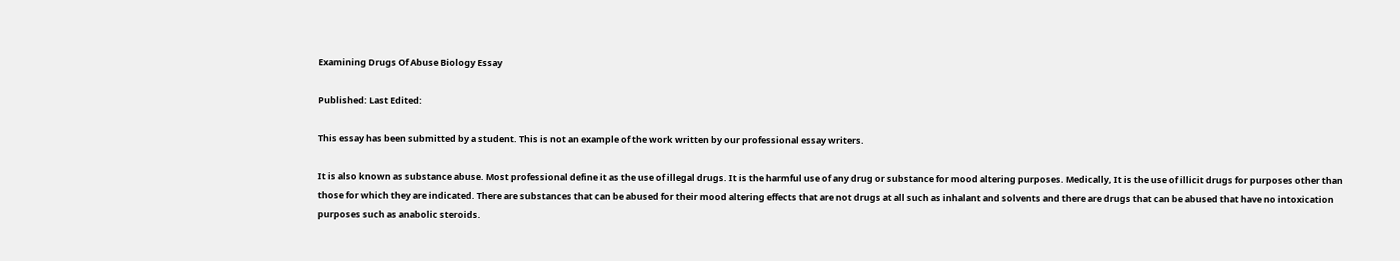Examining Drugs Of Abuse Biology Essay

Published: Last Edited:

This essay has been submitted by a student. This is not an example of the work written by our professional essay writers.

It is also known as substance abuse. Most professional define it as the use of illegal drugs. It is the harmful use of any drug or substance for mood altering purposes. Medically, It is the use of illicit drugs for purposes other than those for which they are indicated. There are substances that can be abused for their mood altering effects that are not drugs at all such as inhalant and solvents and there are drugs that can be abused that have no intoxication purposes such as anabolic steroids.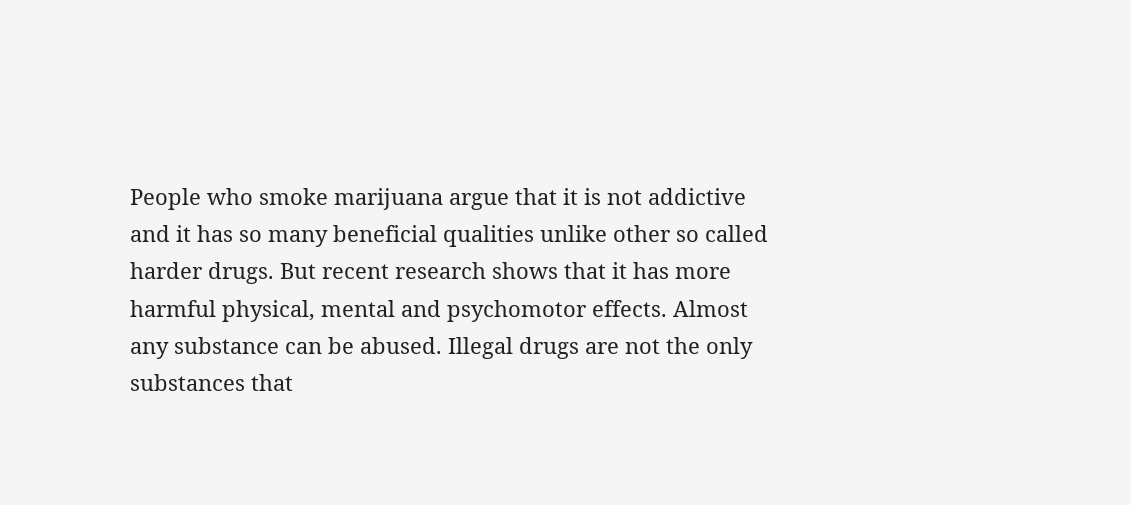People who smoke marijuana argue that it is not addictive and it has so many beneficial qualities unlike other so called harder drugs. But recent research shows that it has more harmful physical, mental and psychomotor effects. Almost any substance can be abused. Illegal drugs are not the only substances that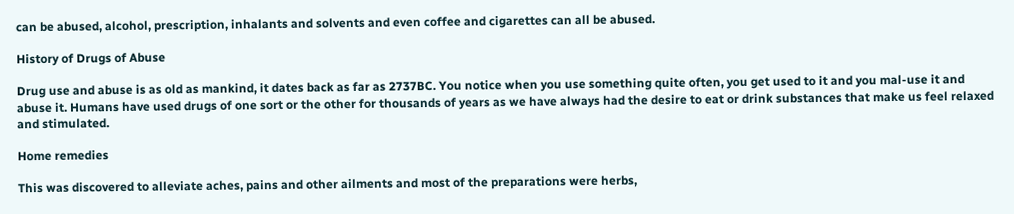can be abused, alcohol, prescription, inhalants and solvents and even coffee and cigarettes can all be abused.

History of Drugs of Abuse

Drug use and abuse is as old as mankind, it dates back as far as 2737BC. You notice when you use something quite often, you get used to it and you mal-use it and abuse it. Humans have used drugs of one sort or the other for thousands of years as we have always had the desire to eat or drink substances that make us feel relaxed and stimulated.

Home remedies

This was discovered to alleviate aches, pains and other ailments and most of the preparations were herbs,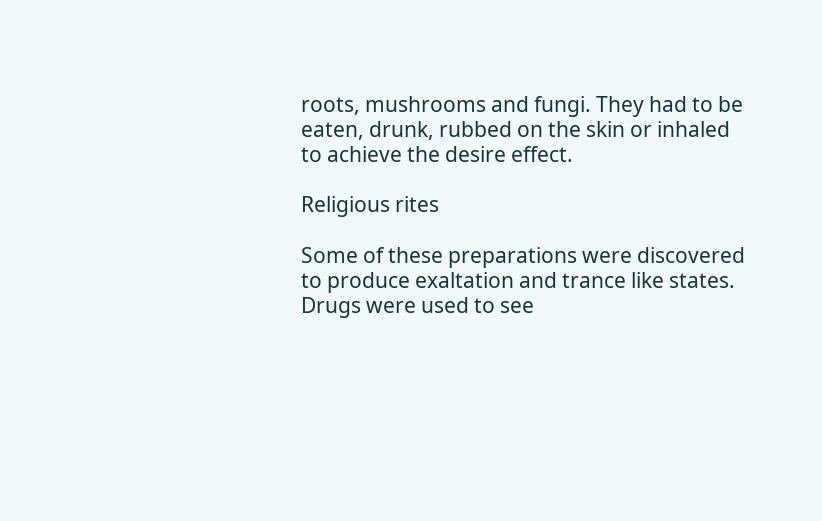roots, mushrooms and fungi. They had to be eaten, drunk, rubbed on the skin or inhaled to achieve the desire effect.

Religious rites

Some of these preparations were discovered to produce exaltation and trance like states. Drugs were used to see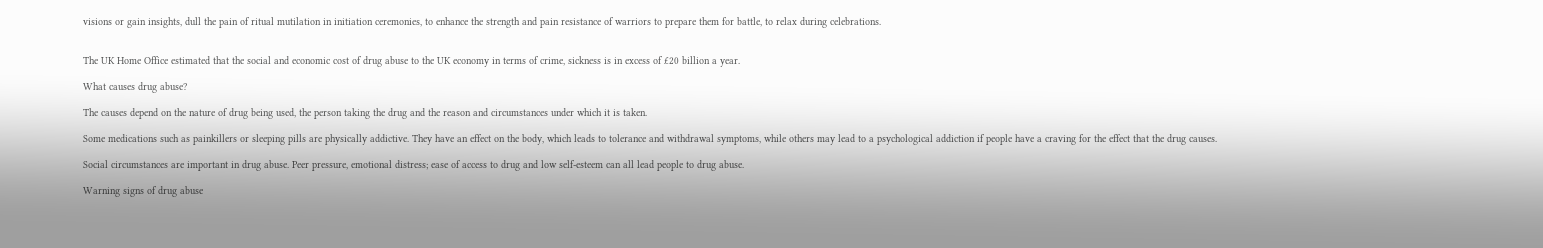visions or gain insights, dull the pain of ritual mutilation in initiation ceremonies, to enhance the strength and pain resistance of warriors to prepare them for battle, to relax during celebrations.


The UK Home Office estimated that the social and economic cost of drug abuse to the UK economy in terms of crime, sickness is in excess of £20 billion a year.

What causes drug abuse?

The causes depend on the nature of drug being used, the person taking the drug and the reason and circumstances under which it is taken.

Some medications such as painkillers or sleeping pills are physically addictive. They have an effect on the body, which leads to tolerance and withdrawal symptoms, while others may lead to a psychological addiction if people have a craving for the effect that the drug causes.

Social circumstances are important in drug abuse. Peer pressure, emotional distress; ease of access to drug and low self-esteem can all lead people to drug abuse.

Warning signs of drug abuse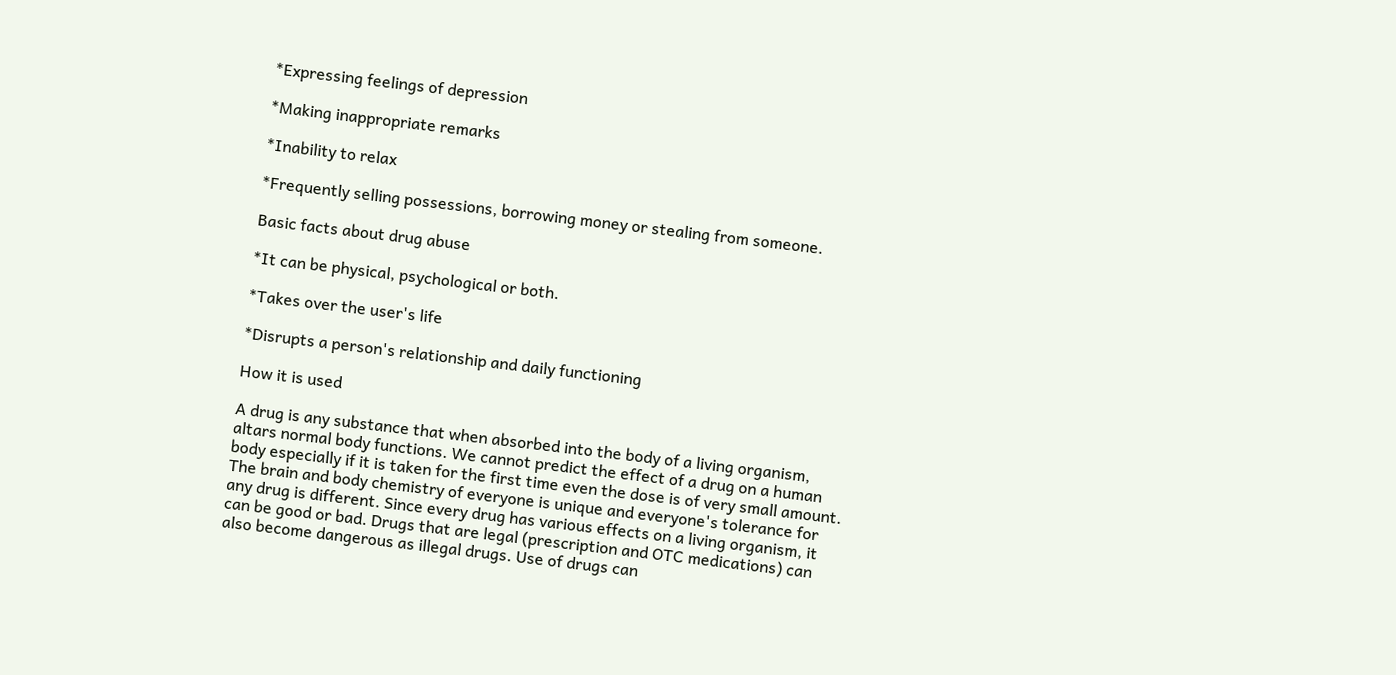*Expressing feelings of depression

*Making inappropriate remarks

*Inability to relax

*Frequently selling possessions, borrowing money or stealing from someone.

Basic facts about drug abuse

*It can be physical, psychological or both.

*Takes over the user's life

*Disrupts a person's relationship and daily functioning

How it is used

A drug is any substance that when absorbed into the body of a living organism, altars normal body functions. We cannot predict the effect of a drug on a human body especially if it is taken for the first time even the dose is of very small amount. The brain and body chemistry of everyone is unique and everyone's tolerance for any drug is different. Since every drug has various effects on a living organism, it can be good or bad. Drugs that are legal (prescription and OTC medications) can also become dangerous as illegal drugs. Use of drugs can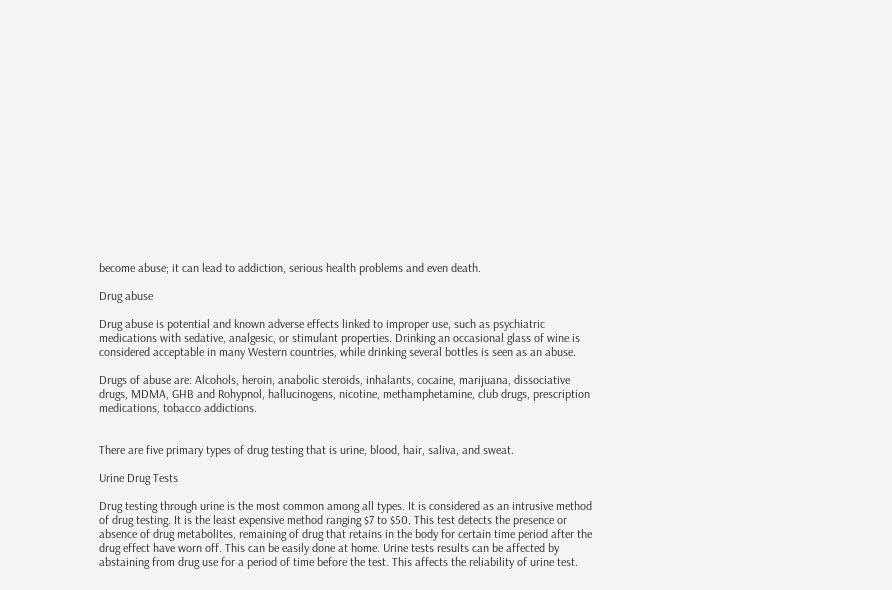become abuse; it can lead to addiction, serious health problems and even death.

Drug abuse

Drug abuse is potential and known adverse effects linked to improper use, such as psychiatric medications with sedative, analgesic, or stimulant properties. Drinking an occasional glass of wine is considered acceptable in many Western countries, while drinking several bottles is seen as an abuse.

Drugs of abuse are: Alcohols, heroin, anabolic steroids, inhalants, cocaine, marijuana, dissociative drugs, MDMA, GHB and Rohypnol, hallucinogens, nicotine, methamphetamine, club drugs, prescription medications, tobacco addictions.


There are five primary types of drug testing that is urine, blood, hair, saliva, and sweat.

Urine Drug Tests

Drug testing through urine is the most common among all types. It is considered as an intrusive method of drug testing. It is the least expensive method ranging $7 to $50. This test detects the presence or absence of drug metabolites, remaining of drug that retains in the body for certain time period after the drug effect have worn off. This can be easily done at home. Urine tests results can be affected by abstaining from drug use for a period of time before the test. This affects the reliability of urine test.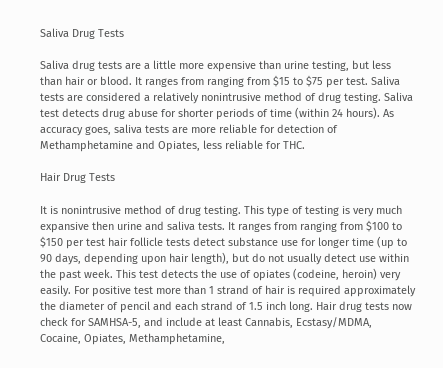Saliva Drug Tests

Saliva drug tests are a little more expensive than urine testing, but less than hair or blood. It ranges from ranging from $15 to $75 per test. Saliva tests are considered a relatively nonintrusive method of drug testing. Saliva test detects drug abuse for shorter periods of time (within 24 hours). As accuracy goes, saliva tests are more reliable for detection of Methamphetamine and Opiates, less reliable for THC.

Hair Drug Tests

It is nonintrusive method of drug testing. This type of testing is very much expansive then urine and saliva tests. It ranges from ranging from $100 to $150 per test hair follicle tests detect substance use for longer time (up to 90 days, depending upon hair length), but do not usually detect use within the past week. This test detects the use of opiates (codeine, heroin) very easily. For positive test more than 1 strand of hair is required approximately the diameter of pencil and each strand of 1.5 inch long. Hair drug tests now check for SAMHSA-5, and include at least Cannabis, Ecstasy/MDMA, Cocaine, Opiates, Methamphetamine,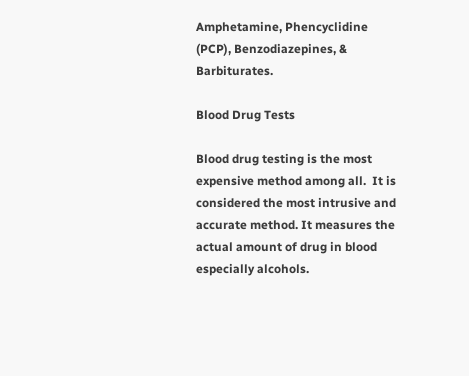Amphetamine, Phencyclidine (PCP), Benzodiazepines, & Barbiturates.

Blood Drug Tests

Blood drug testing is the most expensive method among all.  It is considered the most intrusive and accurate method. It measures the actual amount of drug in blood especially alcohols.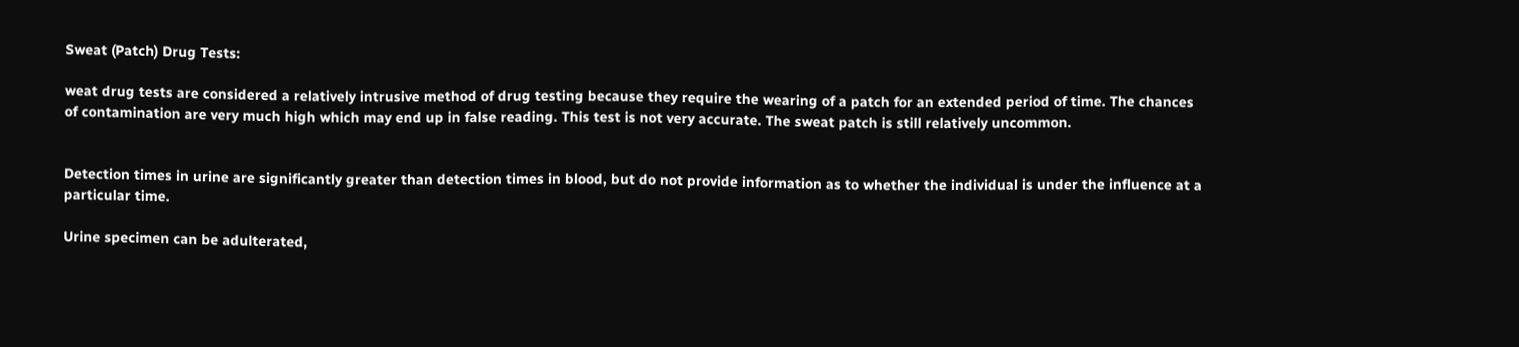Sweat (Patch) Drug Tests:

weat drug tests are considered a relatively intrusive method of drug testing because they require the wearing of a patch for an extended period of time. The chances of contamination are very much high which may end up in false reading. This test is not very accurate. The sweat patch is still relatively uncommon.


Detection times in urine are significantly greater than detection times in blood, but do not provide information as to whether the individual is under the influence at a particular time.

Urine specimen can be adulterated,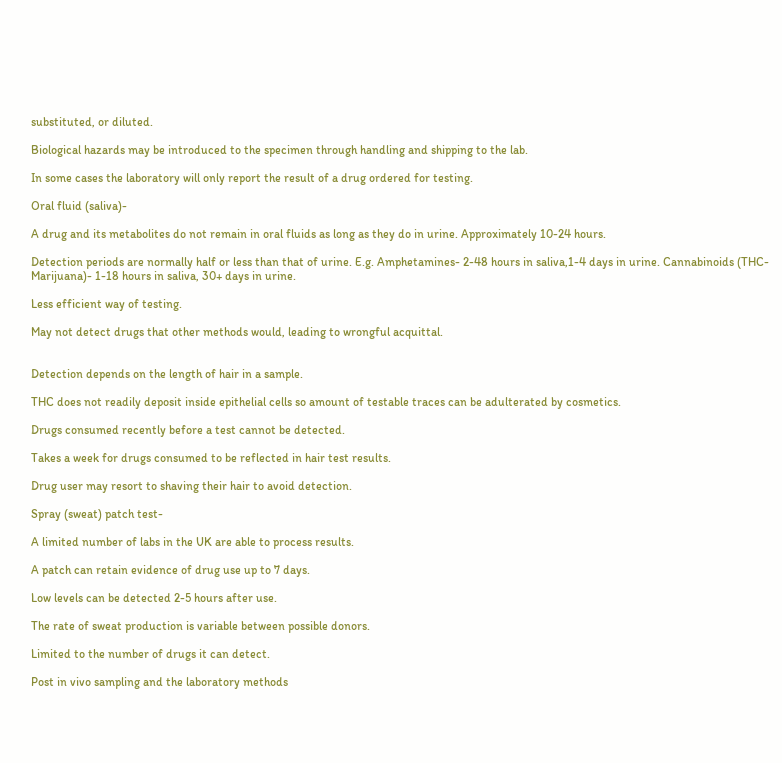substituted, or diluted.

Biological hazards may be introduced to the specimen through handling and shipping to the lab.

In some cases the laboratory will only report the result of a drug ordered for testing.

Oral fluid (saliva)-

A drug and its metabolites do not remain in oral fluids as long as they do in urine. Approximately 10-24 hours.

Detection periods are normally half or less than that of urine. E.g. Amphetamines- 2-48 hours in saliva,1-4 days in urine. Cannabinoids (THC-Marijuana)- 1-18 hours in saliva, 30+ days in urine.

Less efficient way of testing.

May not detect drugs that other methods would, leading to wrongful acquittal.


Detection depends on the length of hair in a sample.

THC does not readily deposit inside epithelial cells so amount of testable traces can be adulterated by cosmetics.

Drugs consumed recently before a test cannot be detected.

Takes a week for drugs consumed to be reflected in hair test results.

Drug user may resort to shaving their hair to avoid detection.

Spray (sweat) patch test-

A limited number of labs in the UK are able to process results.

A patch can retain evidence of drug use up to 7 days.

Low levels can be detected 2-5 hours after use.

The rate of sweat production is variable between possible donors.

Limited to the number of drugs it can detect.

Post in vivo sampling and the laboratory methods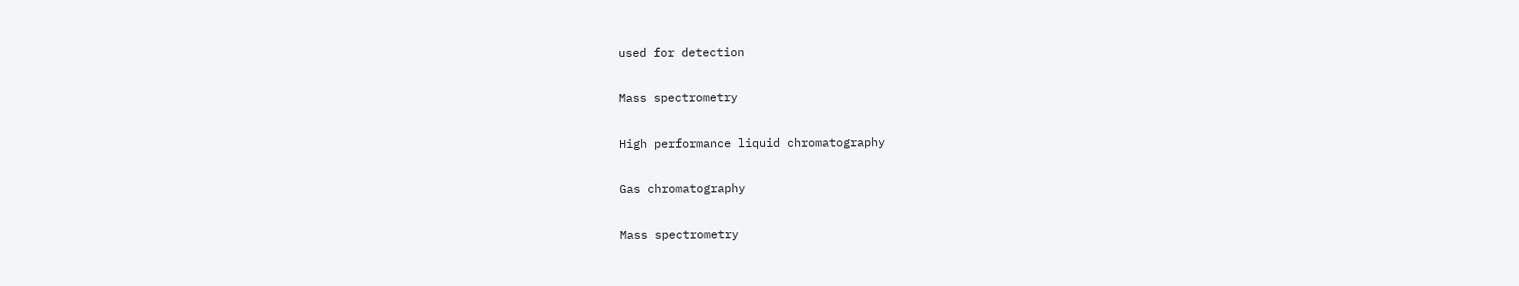used for detection

Mass spectrometry

High performance liquid chromatography

Gas chromatography

Mass spectrometry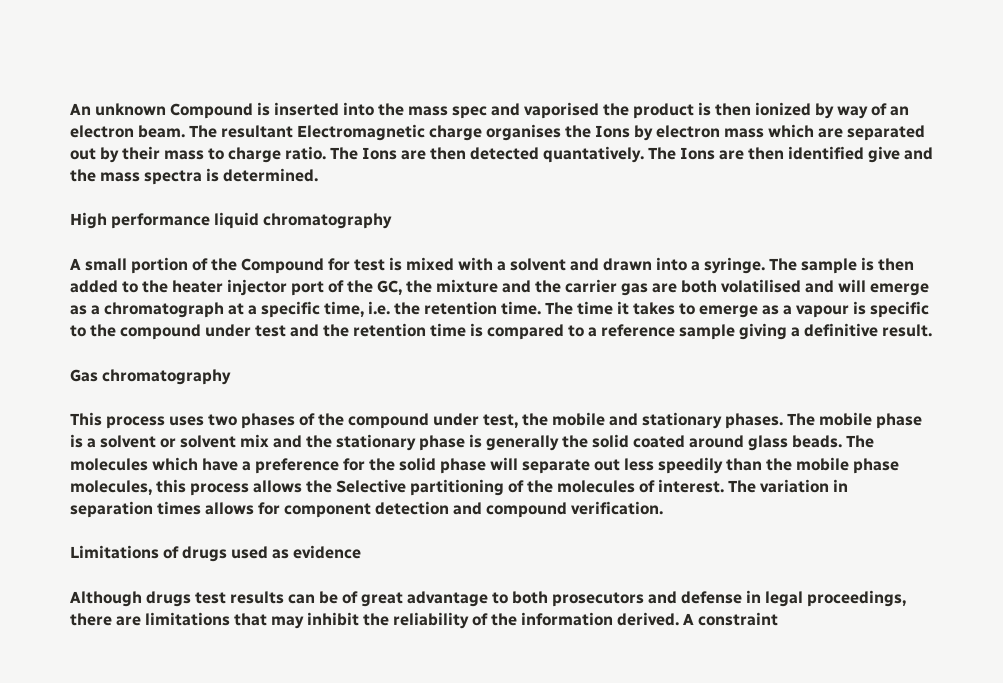An unknown Compound is inserted into the mass spec and vaporised the product is then ionized by way of an electron beam. The resultant Electromagnetic charge organises the Ions by electron mass which are separated out by their mass to charge ratio. The Ions are then detected quantatively. The Ions are then identified give and the mass spectra is determined.

High performance liquid chromatography

A small portion of the Compound for test is mixed with a solvent and drawn into a syringe. The sample is then added to the heater injector port of the GC, the mixture and the carrier gas are both volatilised and will emerge as a chromatograph at a specific time, i.e. the retention time. The time it takes to emerge as a vapour is specific to the compound under test and the retention time is compared to a reference sample giving a definitive result.

Gas chromatography

This process uses two phases of the compound under test, the mobile and stationary phases. The mobile phase is a solvent or solvent mix and the stationary phase is generally the solid coated around glass beads. The molecules which have a preference for the solid phase will separate out less speedily than the mobile phase molecules, this process allows the Selective partitioning of the molecules of interest. The variation in separation times allows for component detection and compound verification.

Limitations of drugs used as evidence

Although drugs test results can be of great advantage to both prosecutors and defense in legal proceedings, there are limitations that may inhibit the reliability of the information derived. A constraint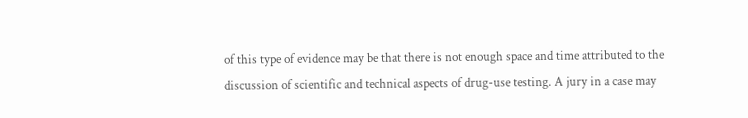of this type of evidence may be that there is not enough space and time attributed to the discussion of scientific and technical aspects of drug-use testing. A jury in a case may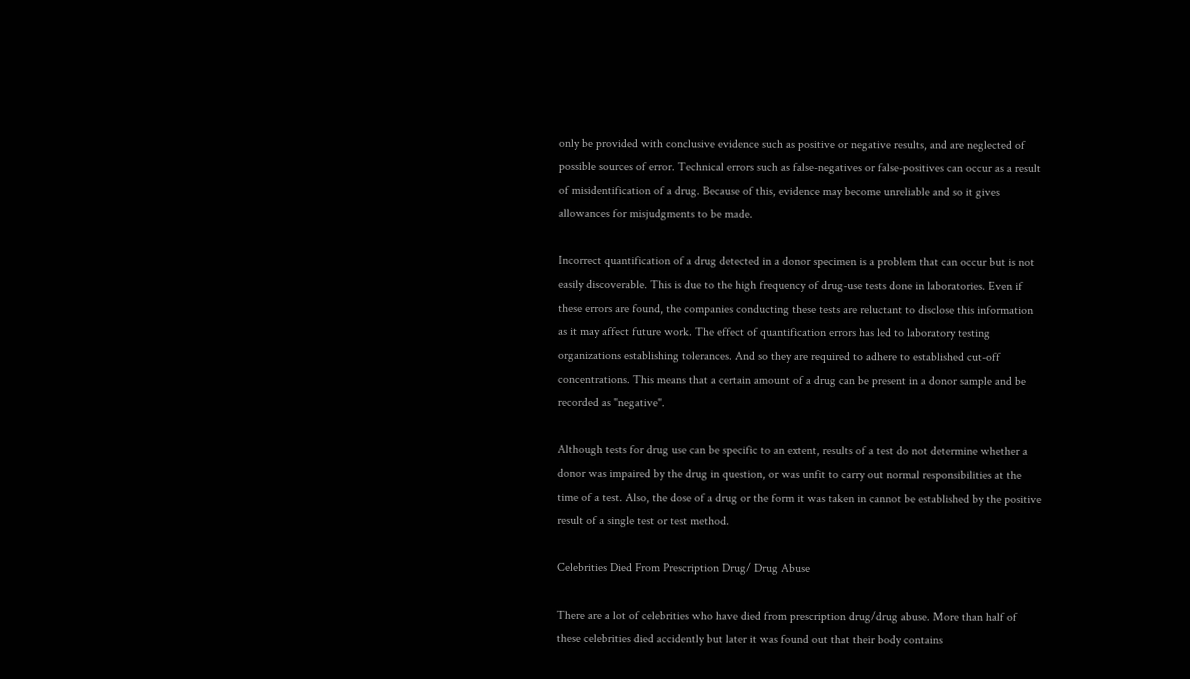only be provided with conclusive evidence such as positive or negative results, and are neglected of possible sources of error. Technical errors such as false-negatives or false-positives can occur as a result of misidentification of a drug. Because of this, evidence may become unreliable and so it gives allowances for misjudgments to be made.

Incorrect quantification of a drug detected in a donor specimen is a problem that can occur but is not easily discoverable. This is due to the high frequency of drug-use tests done in laboratories. Even if these errors are found, the companies conducting these tests are reluctant to disclose this information as it may affect future work. The effect of quantification errors has led to laboratory testing organizations establishing tolerances. And so they are required to adhere to established cut-off concentrations. This means that a certain amount of a drug can be present in a donor sample and be recorded as "negative".

Although tests for drug use can be specific to an extent, results of a test do not determine whether a donor was impaired by the drug in question, or was unfit to carry out normal responsibilities at the time of a test. Also, the dose of a drug or the form it was taken in cannot be established by the positive result of a single test or test method.

Celebrities Died From Prescription Drug/ Drug Abuse

There are a lot of celebrities who have died from prescription drug/drug abuse. More than half of these celebrities died accidently but later it was found out that their body contains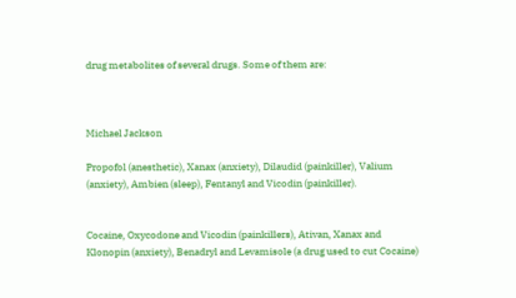drug metabolites of several drugs. Some of them are:



Michael Jackson

Propofol (anesthetic), Xanax (anxiety), Dilaudid (painkiller), Valium (anxiety), Ambien (sleep), Fentanyl and Vicodin (painkiller).


Cocaine, Oxycodone and Vicodin (painkillers), Ativan, Xanax and Klonopin (anxiety), Benadryl and Levamisole (a drug used to cut Cocaine)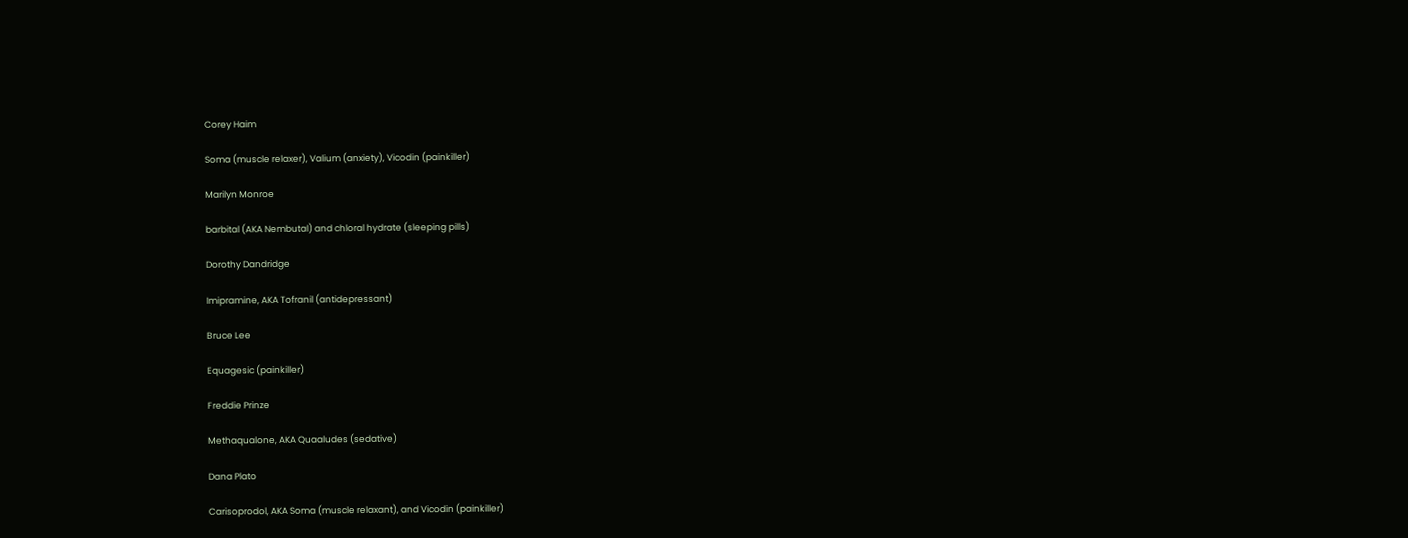Corey Haim

Soma (muscle relaxer), Valium (anxiety), Vicodin (painkiller)

Marilyn Monroe

barbital (AKA Nembutal) and chloral hydrate (sleeping pills)

Dorothy Dandridge

Imipramine, AKA Tofranil (antidepressant)

Bruce Lee

Equagesic (painkiller)

Freddie Prinze

Methaqualone, AKA Quaaludes (sedative)

Dana Plato

Carisoprodol, AKA Soma (muscle relaxant), and Vicodin (painkiller)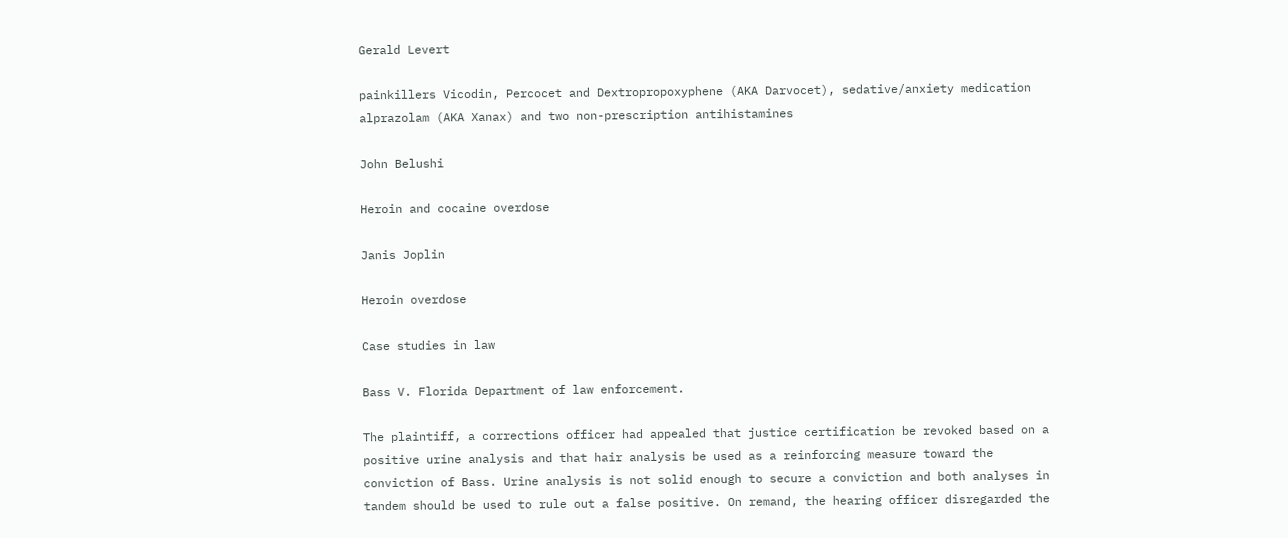Gerald Levert

painkillers Vicodin, Percocet and Dextropropoxyphene (AKA Darvocet), sedative/anxiety medication alprazolam (AKA Xanax) and two non-prescription antihistamines

John Belushi

Heroin and cocaine overdose

Janis Joplin

Heroin overdose

Case studies in law

Bass V. Florida Department of law enforcement.

The plaintiff, a corrections officer had appealed that justice certification be revoked based on a positive urine analysis and that hair analysis be used as a reinforcing measure toward the conviction of Bass. Urine analysis is not solid enough to secure a conviction and both analyses in tandem should be used to rule out a false positive. On remand, the hearing officer disregarded the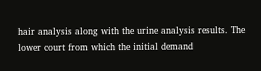hair analysis along with the urine analysis results. The lower court from which the initial demand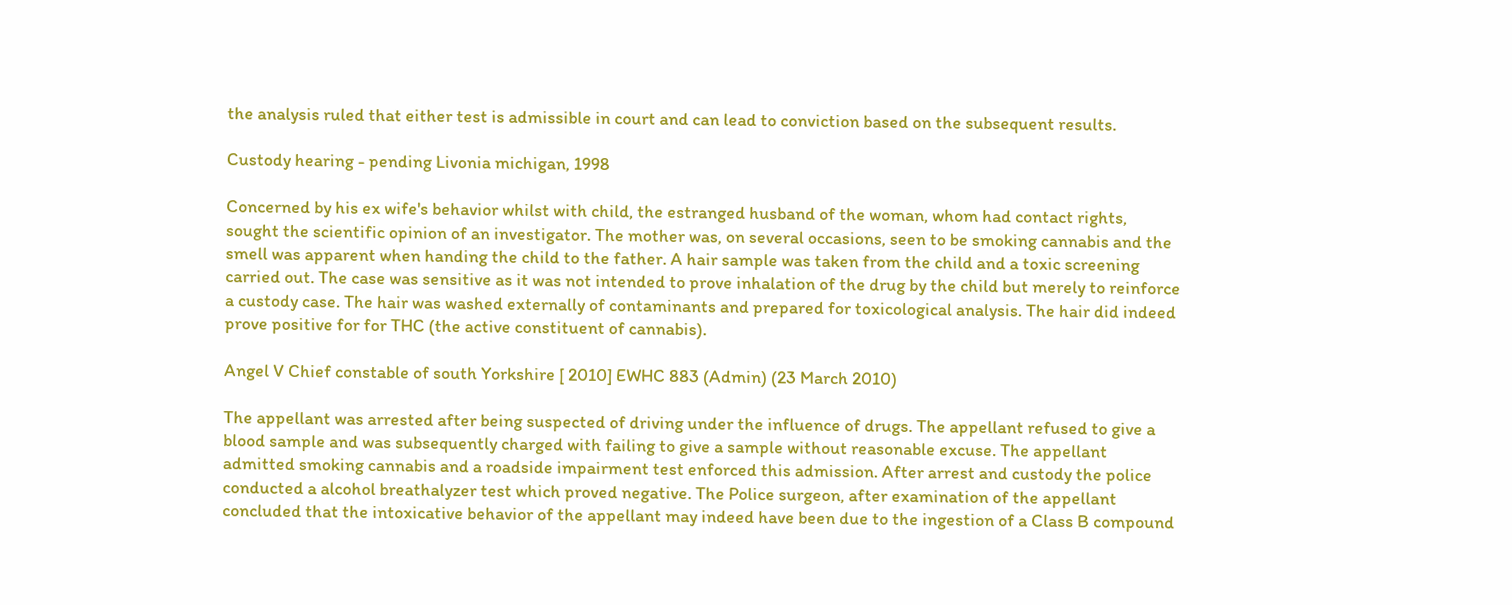the analysis ruled that either test is admissible in court and can lead to conviction based on the subsequent results.

Custody hearing - pending Livonia michigan, 1998

Concerned by his ex wife's behavior whilst with child, the estranged husband of the woman, whom had contact rights, sought the scientific opinion of an investigator. The mother was, on several occasions, seen to be smoking cannabis and the smell was apparent when handing the child to the father. A hair sample was taken from the child and a toxic screening carried out. The case was sensitive as it was not intended to prove inhalation of the drug by the child but merely to reinforce a custody case. The hair was washed externally of contaminants and prepared for toxicological analysis. The hair did indeed prove positive for for THC (the active constituent of cannabis).

Angel V Chief constable of south Yorkshire [ 2010] EWHC 883 (Admin) (23 March 2010)

The appellant was arrested after being suspected of driving under the influence of drugs. The appellant refused to give a blood sample and was subsequently charged with failing to give a sample without reasonable excuse. The appellant admitted smoking cannabis and a roadside impairment test enforced this admission. After arrest and custody the police conducted a alcohol breathalyzer test which proved negative. The Police surgeon, after examination of the appellant concluded that the intoxicative behavior of the appellant may indeed have been due to the ingestion of a Class B compound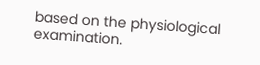based on the physiological examination.